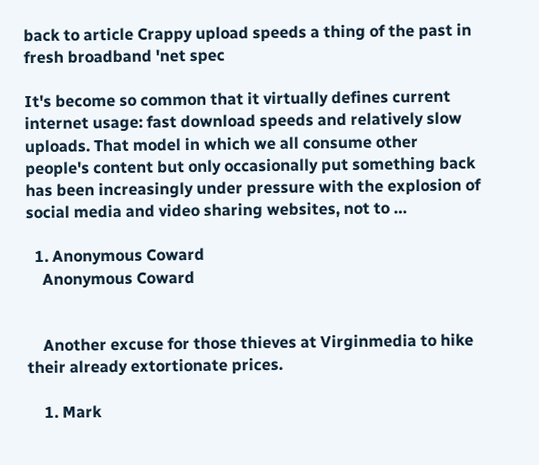back to article Crappy upload speeds a thing of the past in fresh broadband 'net spec

It's become so common that it virtually defines current internet usage: fast download speeds and relatively slow uploads. That model in which we all consume other people's content but only occasionally put something back has been increasingly under pressure with the explosion of social media and video sharing websites, not to …

  1. Anonymous Coward
    Anonymous Coward


    Another excuse for those thieves at Virginmedia to hike their already extortionate prices.

    1. Mark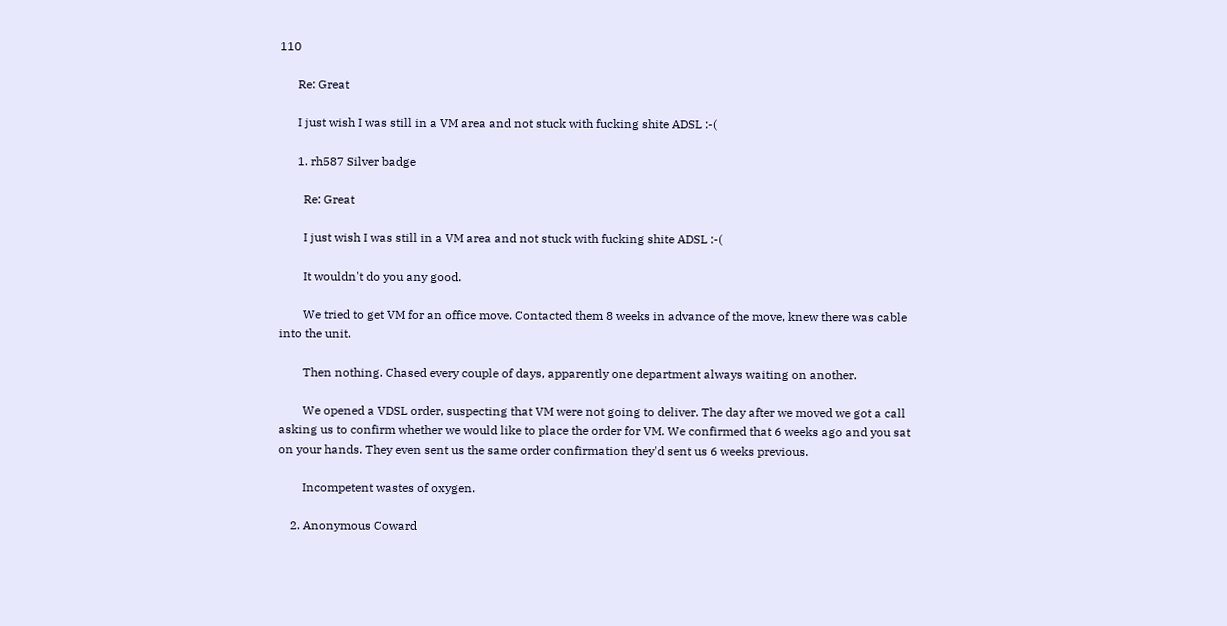110

      Re: Great

      I just wish I was still in a VM area and not stuck with fucking shite ADSL :-(

      1. rh587 Silver badge

        Re: Great

        I just wish I was still in a VM area and not stuck with fucking shite ADSL :-(

        It wouldn't do you any good.

        We tried to get VM for an office move. Contacted them 8 weeks in advance of the move, knew there was cable into the unit.

        Then nothing. Chased every couple of days, apparently one department always waiting on another.

        We opened a VDSL order, suspecting that VM were not going to deliver. The day after we moved we got a call asking us to confirm whether we would like to place the order for VM. We confirmed that 6 weeks ago and you sat on your hands. They even sent us the same order confirmation they'd sent us 6 weeks previous.

        Incompetent wastes of oxygen.

    2. Anonymous Coward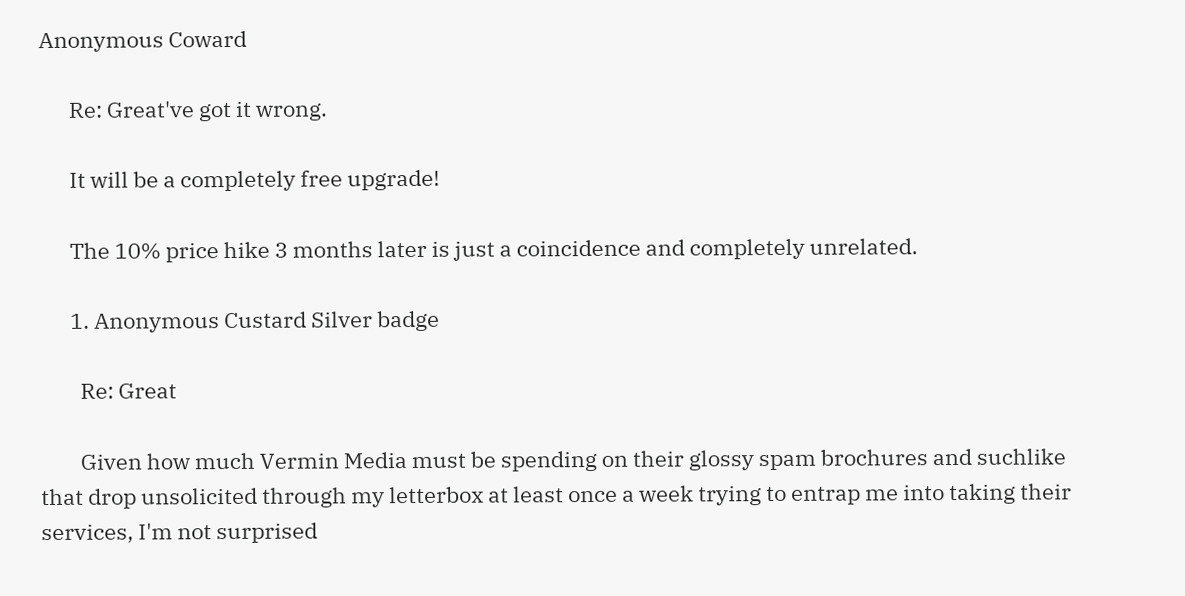Anonymous Coward

      Re: Great've got it wrong.

      It will be a completely free upgrade!

      The 10% price hike 3 months later is just a coincidence and completely unrelated.

      1. Anonymous Custard Silver badge

        Re: Great

        Given how much Vermin Media must be spending on their glossy spam brochures and suchlike that drop unsolicited through my letterbox at least once a week trying to entrap me into taking their services, I'm not surprised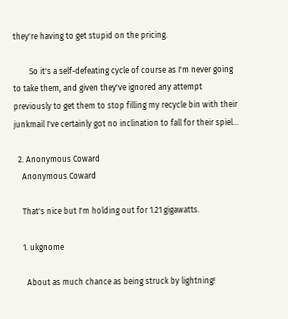they're having to get stupid on the pricing.

        So it's a self-defeating cycle of course as I'm never going to take them, and given they've ignored any attempt previously to get them to stop filling my recycle bin with their junkmail I've certainly got no inclination to fall for their spiel...

  2. Anonymous Coward
    Anonymous Coward

    That's nice but I'm holding out for 1.21 gigawatts.

    1. ukgnome

      About as much chance as being struck by lightning!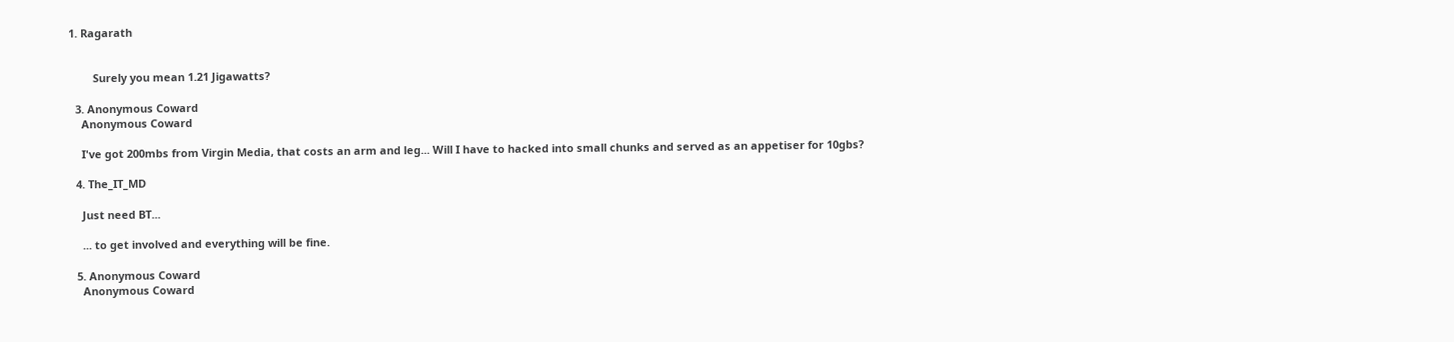1. Ragarath


        Surely you mean 1.21 Jigawatts?

  3. Anonymous Coward
    Anonymous Coward

    I've got 200mbs from Virgin Media, that costs an arm and leg... Will I have to hacked into small chunks and served as an appetiser for 10gbs?

  4. The_IT_MD

    Just need BT...

    ... to get involved and everything will be fine.

  5. Anonymous Coward
    Anonymous Coward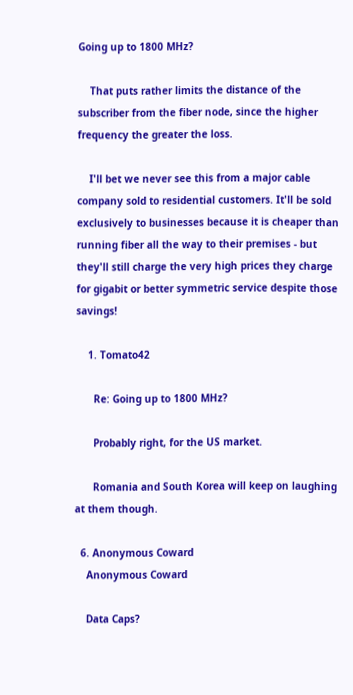Going up to 1800 MHz?

    That puts rather limits the distance of the subscriber from the fiber node, since the higher frequency the greater the loss.

    I'll bet we never see this from a major cable company sold to residential customers. It'll be sold exclusively to businesses because it is cheaper than running fiber all the way to their premises - but they'll still charge the very high prices they charge for gigabit or better symmetric service despite those savings!

    1. Tomato42

      Re: Going up to 1800 MHz?

      Probably right, for the US market.

      Romania and South Korea will keep on laughing at them though.

  6. Anonymous Coward
    Anonymous Coward

    Data Caps?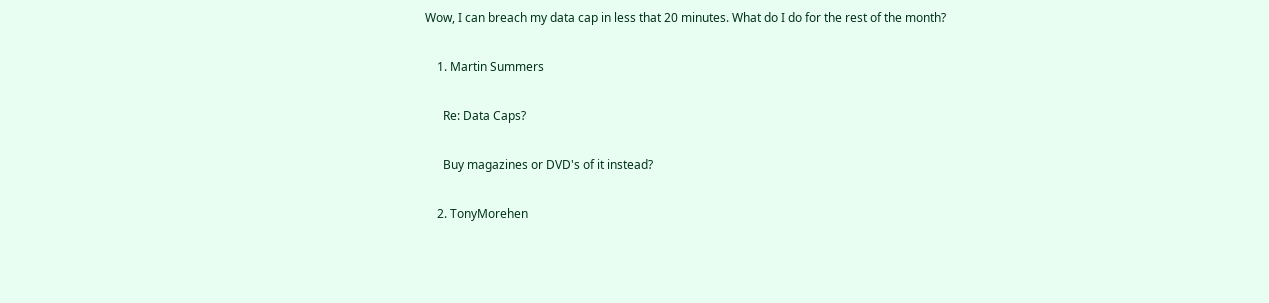Wow, I can breach my data cap in less that 20 minutes. What do I do for the rest of the month?

    1. Martin Summers

      Re: Data Caps?

      Buy magazines or DVD's of it instead?

    2. TonyMorehen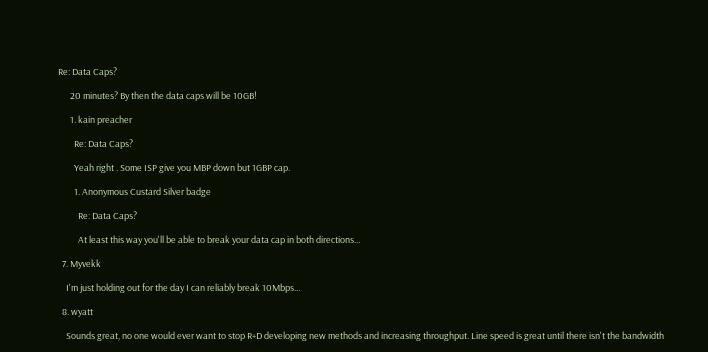Re: Data Caps?

      20 minutes? By then the data caps will be 10GB!

      1. kain preacher

        Re: Data Caps?

        Yeah right . Some ISP give you MBP down but 1GBP cap.

        1. Anonymous Custard Silver badge

          Re: Data Caps?

          At least this way you'll be able to break your data cap in both directions...

  7. Myvekk

    I'm just holding out for the day I can reliably break 10Mbps...

  8. wyatt

    Sounds great, no one would ever want to stop R+D developing new methods and increasing throughput. Line speed is great until there isn't the bandwidth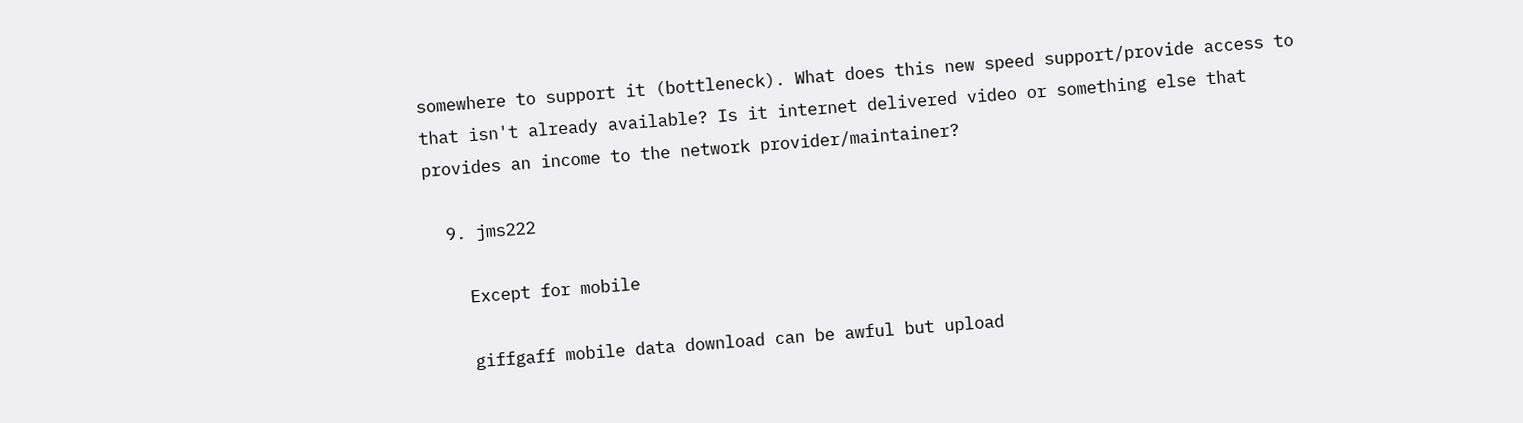somewhere to support it (bottleneck). What does this new speed support/provide access to that isn't already available? Is it internet delivered video or something else that provides an income to the network provider/maintainer?

  9. jms222

    Except for mobile

    giffgaff mobile data download can be awful but upload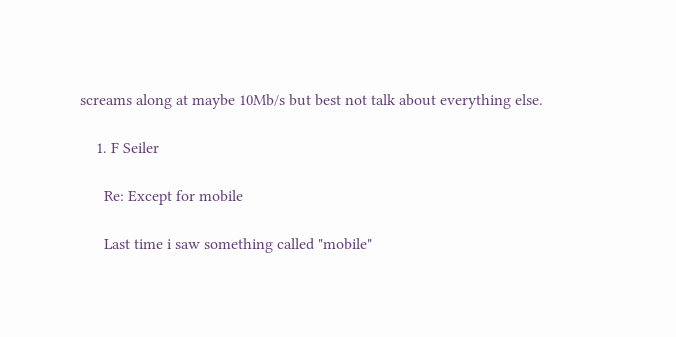screams along at maybe 10Mb/s but best not talk about everything else.

    1. F Seiler

      Re: Except for mobile

      Last time i saw something called "mobile"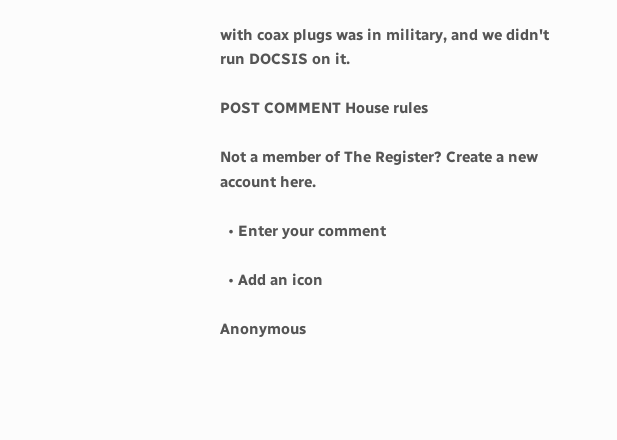with coax plugs was in military, and we didn't run DOCSIS on it.

POST COMMENT House rules

Not a member of The Register? Create a new account here.

  • Enter your comment

  • Add an icon

Anonymous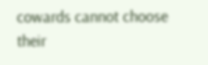cowards cannot choose their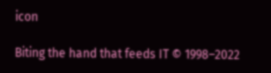icon

Biting the hand that feeds IT © 1998–2022